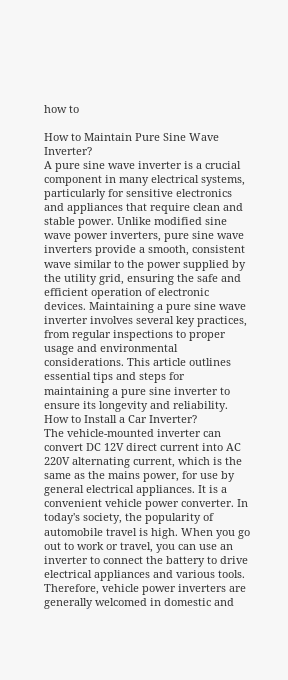how to

How to Maintain Pure Sine Wave Inverter?
A pure sine wave inverter is a crucial component in many electrical systems, particularly for sensitive electronics and appliances that require clean and stable power. Unlike modified sine wave power inverters, pure sine wave inverters provide a smooth, consistent wave similar to the power supplied by the utility grid, ensuring the safe and efficient operation of electronic devices. Maintaining a pure sine wave inverter involves several key practices, from regular inspections to proper usage and environmental considerations. This article outlines essential tips and steps for maintaining a pure sine inverter to ensure its longevity and reliability.
How to Install a Car Inverter?
The vehicle-mounted inverter can convert DC 12V direct current into AC 220V alternating current, which is the same as the mains power, for use by general electrical appliances. It is a convenient vehicle power converter. In today's society, the popularity of automobile travel is high. When you go out to work or travel, you can use an inverter to connect the battery to drive electrical appliances and various tools. Therefore, vehicle power inverters are generally welcomed in domestic and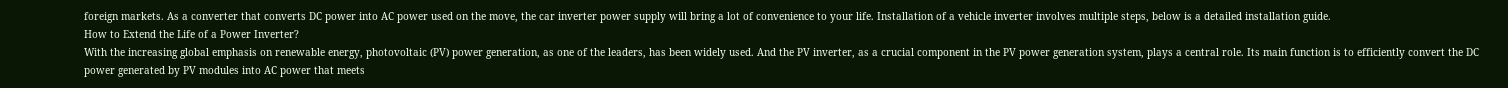foreign markets. As a converter that converts DC power into AC power used on the move, the car inverter power supply will bring a lot of convenience to your life. Installation of a vehicle inverter involves multiple steps, below is a detailed installation guide.
How to Extend the Life of a Power Inverter?
With the increasing global emphasis on renewable energy, photovoltaic (PV) power generation, as one of the leaders, has been widely used. And the PV inverter, as a crucial component in the PV power generation system, plays a central role. Its main function is to efficiently convert the DC power generated by PV modules into AC power that meets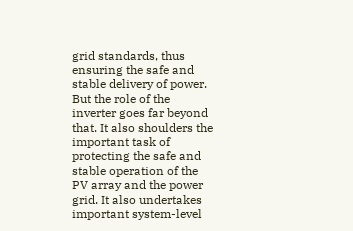grid standards, thus ensuring the safe and stable delivery of power. But the role of the inverter goes far beyond that. It also shoulders the important task of protecting the safe and stable operation of the PV array and the power grid. It also undertakes important system-level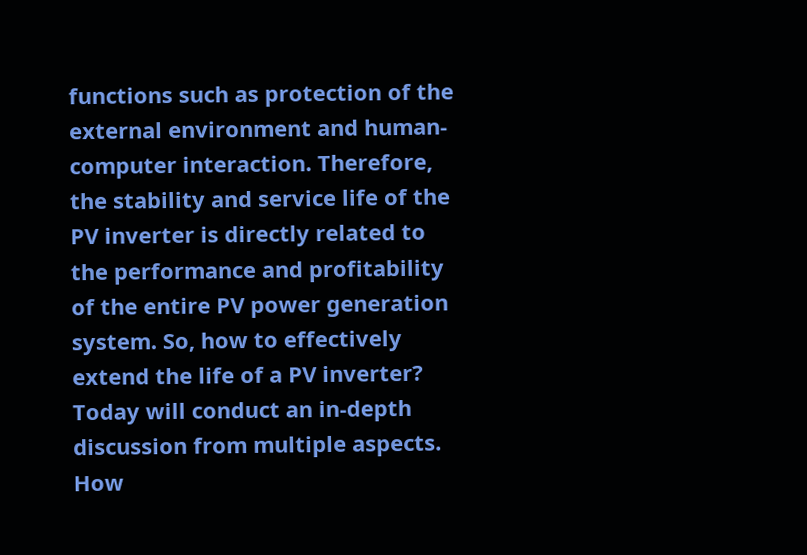functions such as protection of the external environment and human-computer interaction. Therefore, the stability and service life of the PV inverter is directly related to the performance and profitability of the entire PV power generation system. So, how to effectively extend the life of a PV inverter? Today will conduct an in-depth discussion from multiple aspects.
How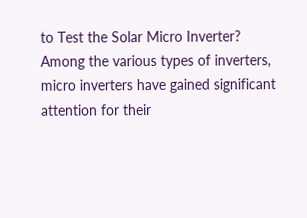to Test the Solar Micro Inverter?
Among the various types of inverters, micro inverters have gained significant attention for their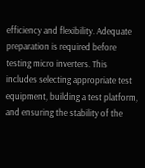efficiency and flexibility. Adequate preparation is required before testing micro inverters. This includes selecting appropriate test equipment, building a test platform, and ensuring the stability of the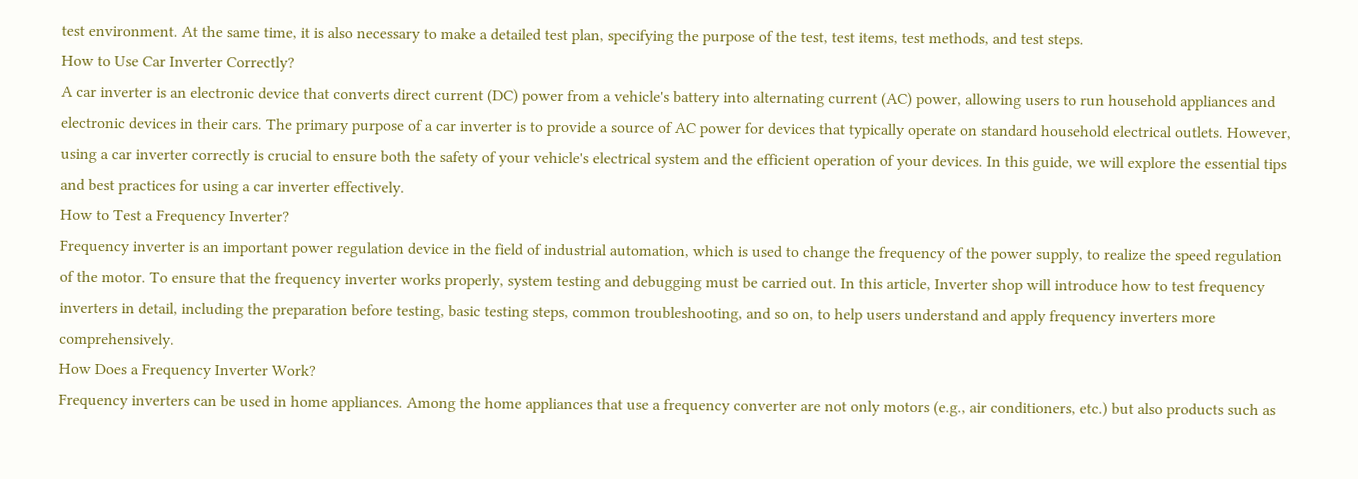test environment. At the same time, it is also necessary to make a detailed test plan, specifying the purpose of the test, test items, test methods, and test steps.
How to Use Car Inverter Correctly?
A car inverter is an electronic device that converts direct current (DC) power from a vehicle's battery into alternating current (AC) power, allowing users to run household appliances and electronic devices in their cars. The primary purpose of a car inverter is to provide a source of AC power for devices that typically operate on standard household electrical outlets. However, using a car inverter correctly is crucial to ensure both the safety of your vehicle's electrical system and the efficient operation of your devices. In this guide, we will explore the essential tips and best practices for using a car inverter effectively.
How to Test a Frequency Inverter?
Frequency inverter is an important power regulation device in the field of industrial automation, which is used to change the frequency of the power supply, to realize the speed regulation of the motor. To ensure that the frequency inverter works properly, system testing and debugging must be carried out. In this article, Inverter shop will introduce how to test frequency inverters in detail, including the preparation before testing, basic testing steps, common troubleshooting, and so on, to help users understand and apply frequency inverters more comprehensively.
How Does a Frequency Inverter Work?
Frequency inverters can be used in home appliances. Among the home appliances that use a frequency converter are not only motors (e.g., air conditioners, etc.) but also products such as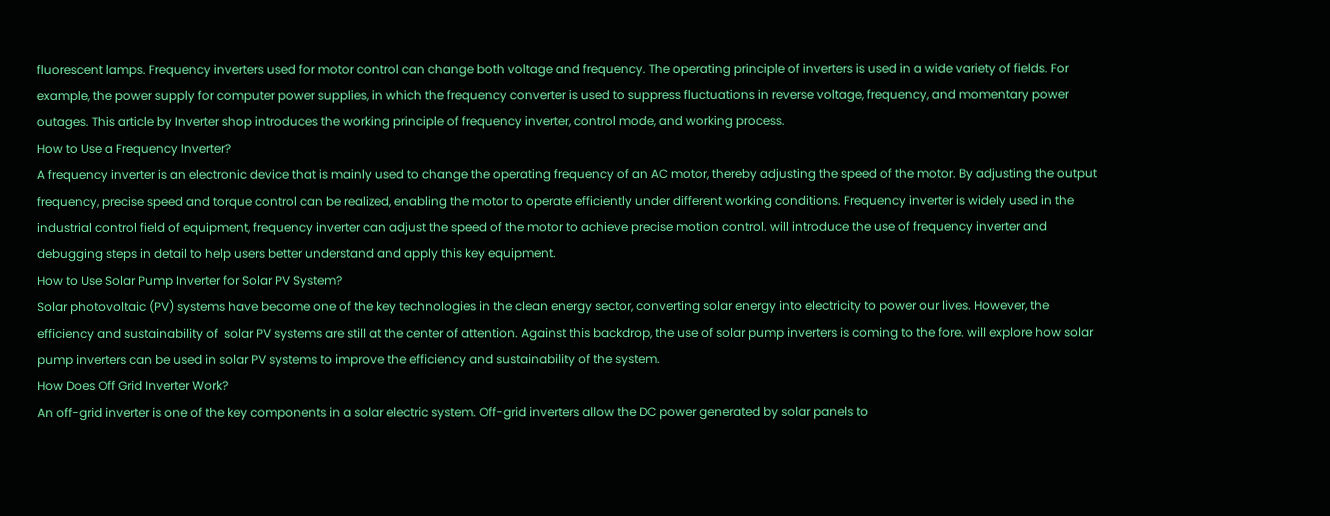fluorescent lamps. Frequency inverters used for motor control can change both voltage and frequency. The operating principle of inverters is used in a wide variety of fields. For example, the power supply for computer power supplies, in which the frequency converter is used to suppress fluctuations in reverse voltage, frequency, and momentary power outages. This article by Inverter shop introduces the working principle of frequency inverter, control mode, and working process.
How to Use a Frequency Inverter?
A frequency inverter is an electronic device that is mainly used to change the operating frequency of an AC motor, thereby adjusting the speed of the motor. By adjusting the output frequency, precise speed and torque control can be realized, enabling the motor to operate efficiently under different working conditions. Frequency inverter is widely used in the industrial control field of equipment, frequency inverter can adjust the speed of the motor to achieve precise motion control. will introduce the use of frequency inverter and debugging steps in detail to help users better understand and apply this key equipment.
How to Use Solar Pump Inverter for Solar PV System?
Solar photovoltaic (PV) systems have become one of the key technologies in the clean energy sector, converting solar energy into electricity to power our lives. However, the efficiency and sustainability of  solar PV systems are still at the center of attention. Against this backdrop, the use of solar pump inverters is coming to the fore. will explore how solar pump inverters can be used in solar PV systems to improve the efficiency and sustainability of the system.
How Does Off Grid Inverter Work?
An off-grid inverter is one of the key components in a solar electric system. Off-grid inverters allow the DC power generated by solar panels to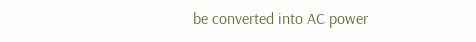be converted into AC power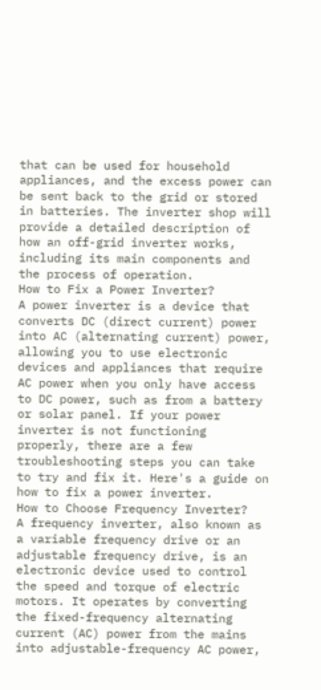that can be used for household appliances, and the excess power can be sent back to the grid or stored in batteries. The inverter shop will provide a detailed description of how an off-grid inverter works, including its main components and the process of operation.
How to Fix a Power Inverter?
A power inverter is a device that converts DC (direct current) power into AC (alternating current) power, allowing you to use electronic devices and appliances that require AC power when you only have access to DC power, such as from a battery or solar panel. If your power inverter is not functioning properly, there are a few troubleshooting steps you can take to try and fix it. Here's a guide on how to fix a power inverter.
How to Choose Frequency Inverter?
A frequency inverter, also known as a variable frequency drive or an adjustable frequency drive, is an electronic device used to control the speed and torque of electric motors. It operates by converting the fixed-frequency alternating current (AC) power from the mains into adjustable-frequency AC power,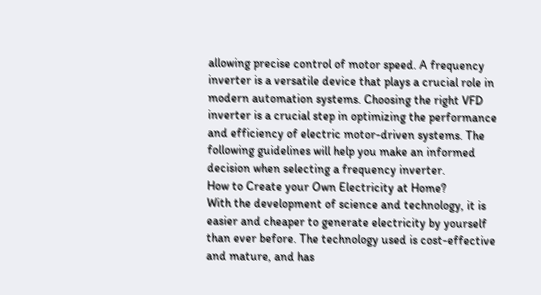allowing precise control of motor speed. A frequency inverter is a versatile device that plays a crucial role in modern automation systems. Choosing the right VFD inverter is a crucial step in optimizing the performance and efficiency of electric motor-driven systems. The following guidelines will help you make an informed decision when selecting a frequency inverter.
How to Create your Own Electricity at Home?
With the development of science and technology, it is easier and cheaper to generate electricity by yourself than ever before. The technology used is cost-effective and mature, and has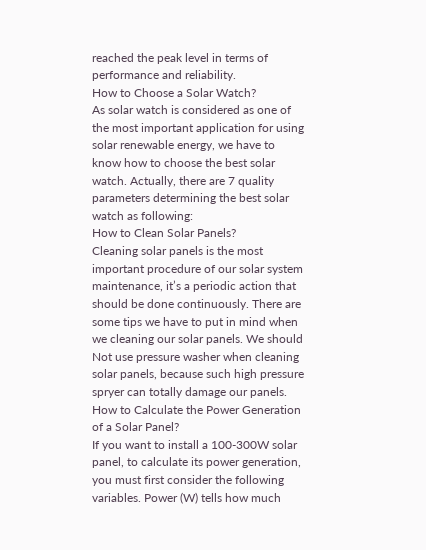reached the peak level in terms of performance and reliability.
How to Choose a Solar Watch?
As solar watch is considered as one of the most important application for using solar renewable energy, we have to know how to choose the best solar watch. Actually, there are 7 quality parameters determining the best solar watch as following:
How to Clean Solar Panels?
Cleaning solar panels is the most important procedure of our solar system maintenance, it’s a periodic action that should be done continuously. There are some tips we have to put in mind when we cleaning our solar panels. We should Not use pressure washer when cleaning solar panels, because such high pressure spryer can totally damage our panels.
How to Calculate the Power Generation of a Solar Panel?
If you want to install a 100-300W solar panel, to calculate its power generation, you must first consider the following variables. Power (W) tells how much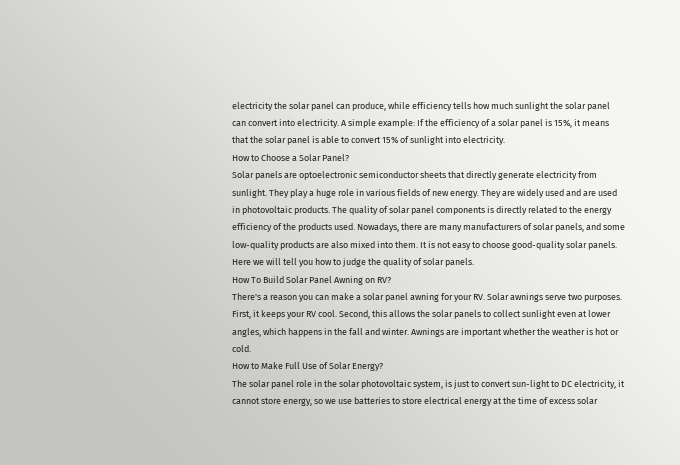electricity the solar panel can produce, while efficiency tells how much sunlight the solar panel can convert into electricity. A simple example: If the efficiency of a solar panel is 15%, it means that the solar panel is able to convert 15% of sunlight into electricity.
How to Choose a Solar Panel?
Solar panels are optoelectronic semiconductor sheets that directly generate electricity from sunlight. They play a huge role in various fields of new energy. They are widely used and are used in photovoltaic products. The quality of solar panel components is directly related to the energy efficiency of the products used. Nowadays, there are many manufacturers of solar panels, and some low-quality products are also mixed into them. It is not easy to choose good-quality solar panels. Here we will tell you how to judge the quality of solar panels.
How To Build Solar Panel Awning on RV?
There's a reason you can make a solar panel awning for your RV. Solar awnings serve two purposes. First, it keeps your RV cool. Second, this allows the solar panels to collect sunlight even at lower angles, which happens in the fall and winter. Awnings are important whether the weather is hot or cold.
How to Make Full Use of Solar Energy?
The solar panel role in the solar photovoltaic system, is just to convert sun-light to DC electricity, it cannot store energy, so we use batteries to store electrical energy at the time of excess solar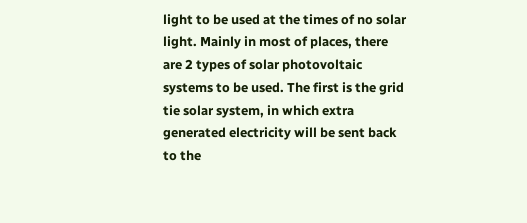light to be used at the times of no solar light. Mainly in most of places, there are 2 types of solar photovoltaic systems to be used. The first is the grid tie solar system, in which extra generated electricity will be sent back to the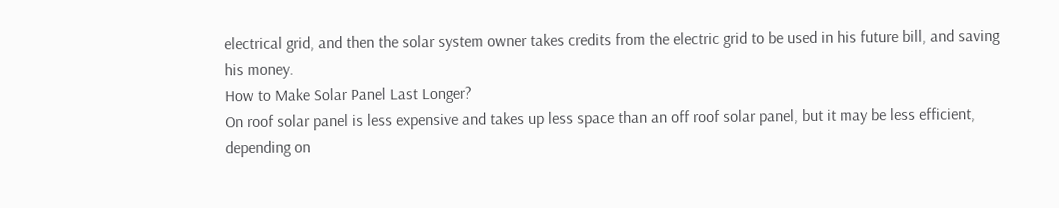electrical grid, and then the solar system owner takes credits from the electric grid to be used in his future bill, and saving his money.
How to Make Solar Panel Last Longer?
On roof solar panel is less expensive and takes up less space than an off roof solar panel, but it may be less efficient, depending on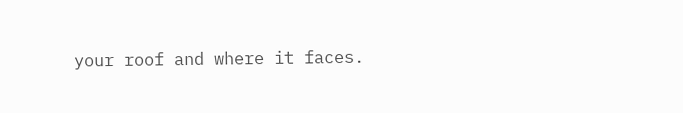your roof and where it faces.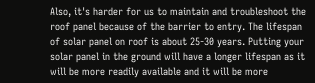Also, it's harder for us to maintain and troubleshoot the roof panel because of the barrier to entry. The lifespan of solar panel on roof is about 25-30 years. Putting your solar panel in the ground will have a longer lifespan as it will be more readily available and it will be more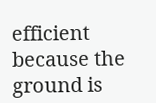efficient because the ground is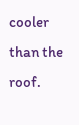cooler than the roof.